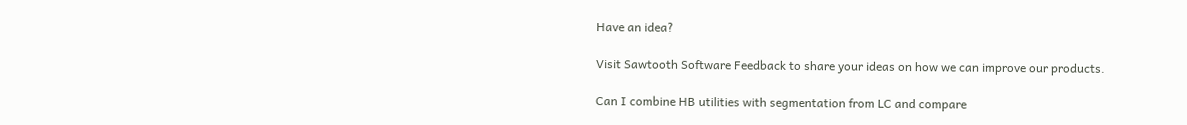Have an idea?

Visit Sawtooth Software Feedback to share your ideas on how we can improve our products.

Can I combine HB utilities with segmentation from LC and compare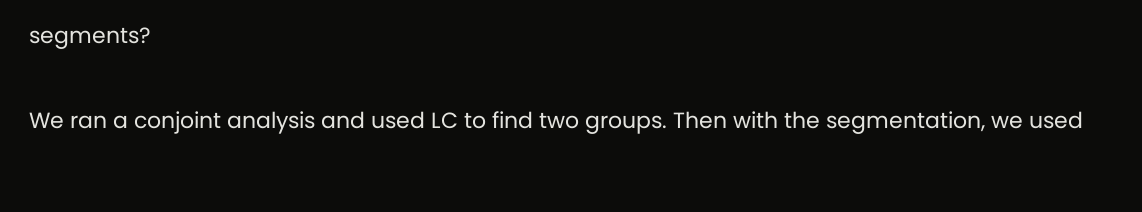segments?

We ran a conjoint analysis and used LC to find two groups. Then with the segmentation, we used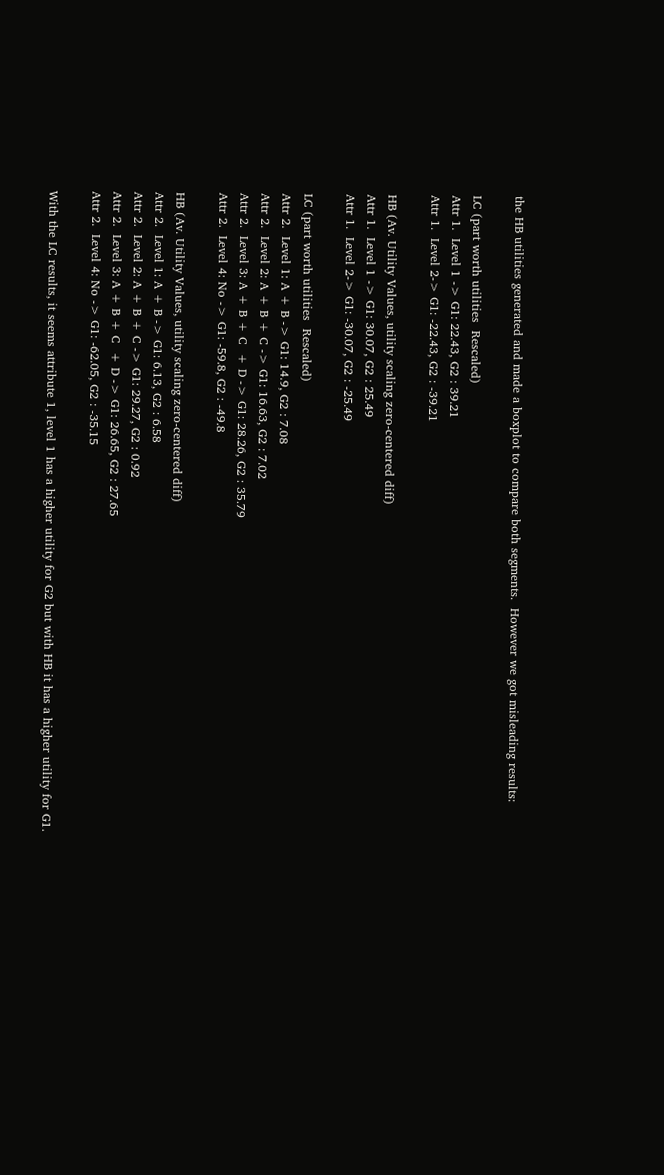the HB utilities generated and made a boxplot to compare both segments.  However we got misleading results:

LC (part worth utilities  Rescaled)
Attr 1.  Level 1 -> G1: 22.43, G2 : 39.21
Attr 1.  Level 2-> G1: -22.43, G2 : -39.21

HB (Av. Utility Values, utility scaling zero-centered diff)
Attr 1.  Level 1 -> G1: 30.07, G2 : 25.49
Attr 1.  Level 2-> G1: -30.07, G2 : -25.49

LC (part worth utilities  Rescaled)
Attr 2.  Level 1: A + B -> G1: 14.9, G2 : 7.08
Attr 2.  Level 2: A + B + C -> G1: 16.63, G2 : 7.02
Attr 2.  Level 3: A + B + C  + D -> G1: 28.26, G2 : 35.79
Attr 2.  Level 4: No -> G1: -59.8, G2 : -49.8

HB (Av. Utility Values, utility scaling zero-centered diff)
Attr 2.  Level 1: A + B -> G1: 6.13, G2 : 6.58
Attr 2.  Level 2: A + B + C -> G1: 29.27, G2 : 0.92
Attr 2.  Level 3: A + B + C  + D -> G1: 26.65, G2 : 27.65
Attr 2.  Level 4: No -> G1: -62.05, G2 : -35.15

With the LC results, it seems attribute 1, level 1 has a higher utility for G2 but with HB it has a higher utility for G1.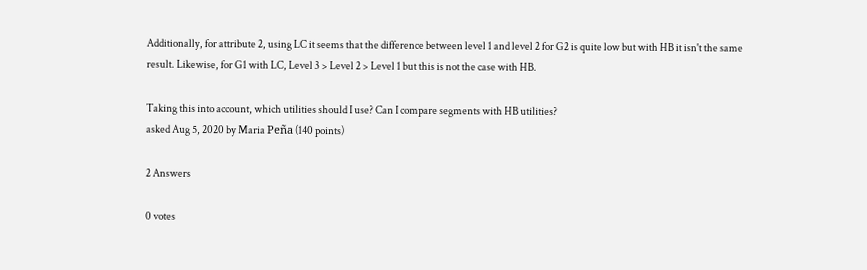Additionally, for attribute 2, using LC it seems that the difference between level 1 and level 2 for G2 is quite low but with HB it isn't the same result. Likewise, for G1 with LC, Level 3 > Level 2 > Level 1 but this is not the case with HB.

Taking this into account, which utilities should I use? Can I compare segments with HB utilities?
asked Aug 5, 2020 by Maria Peña (140 points)

2 Answers

0 votes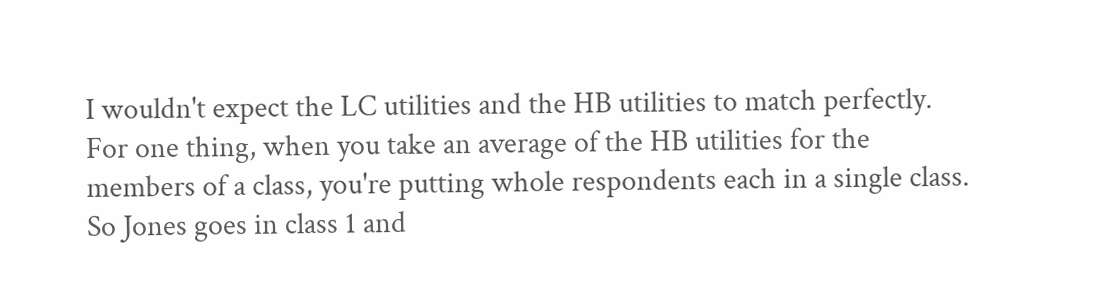I wouldn't expect the LC utilities and the HB utilities to match perfectly.  For one thing, when you take an average of the HB utilities for the members of a class, you're putting whole respondents each in a single class.  So Jones goes in class 1 and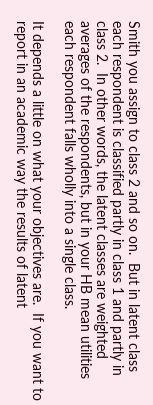Smith you assign to class 2 and so on.  But in latent class each respondent is classified partly in class 1 and partly in class 2.  In other words, the latent classes are weighted averages of the respondents, but in your HB mean utilities each respondent falls wholly into a single class.

It depends a little on what your objectives are.  If you want to report in an academic way the results of latent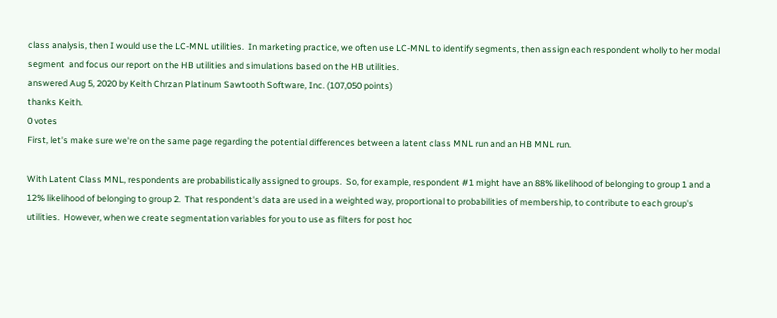class analysis, then I would use the LC-MNL utilities.  In marketing practice, we often use LC-MNL to identify segments, then assign each respondent wholly to her modal segment  and focus our report on the HB utilities and simulations based on the HB utilities.
answered Aug 5, 2020 by Keith Chrzan Platinum Sawtooth Software, Inc. (107,050 points)
thanks Keith.
0 votes
First, let's make sure we're on the same page regarding the potential differences between a latent class MNL run and an HB MNL run.

With Latent Class MNL, respondents are probabilistically assigned to groups.  So, for example, respondent #1 might have an 88% likelihood of belonging to group 1 and a 12% likelihood of belonging to group 2.  That respondent's data are used in a weighted way, proportional to probabilities of membership, to contribute to each group's utilities.  However, when we create segmentation variables for you to use as filters for post hoc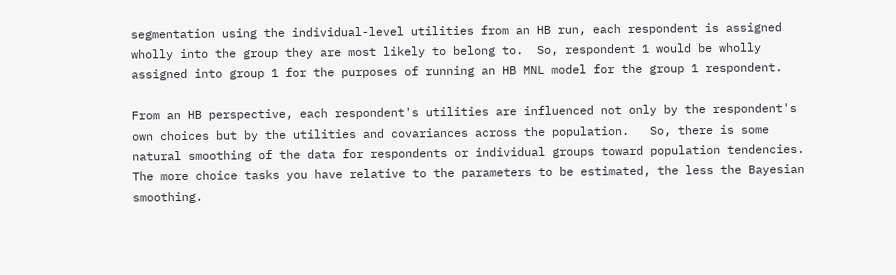segmentation using the individual-level utilities from an HB run, each respondent is assigned wholly into the group they are most likely to belong to.  So, respondent 1 would be wholly assigned into group 1 for the purposes of running an HB MNL model for the group 1 respondent.

From an HB perspective, each respondent's utilities are influenced not only by the respondent's own choices but by the utilities and covariances across the population.   So, there is some natural smoothing of the data for respondents or individual groups toward population tendencies.  The more choice tasks you have relative to the parameters to be estimated, the less the Bayesian smoothing.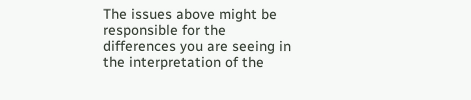The issues above might be responsible for the differences you are seeing in the interpretation of the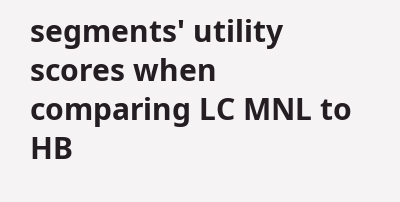segments' utility scores when comparing LC MNL to HB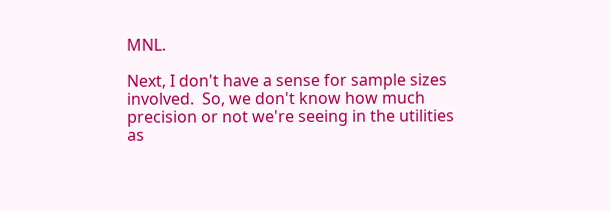MNL.

Next, I don't have a sense for sample sizes involved.  So, we don't know how much precision or not we're seeing in the utilities as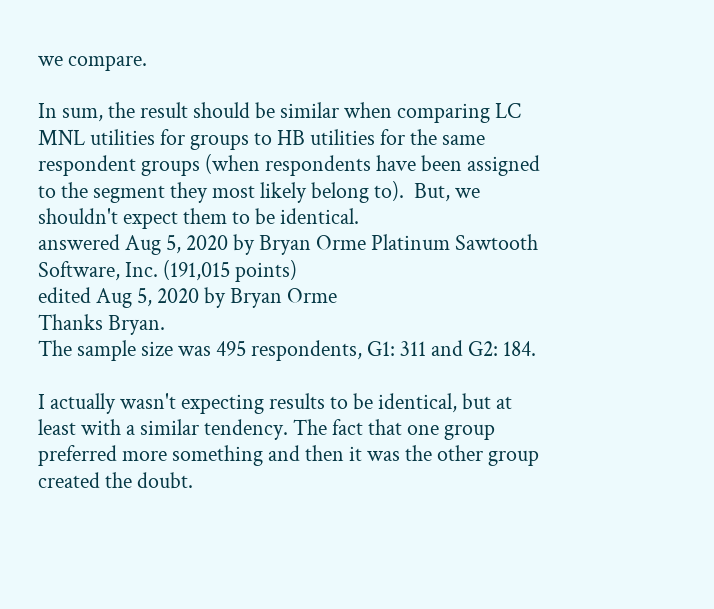we compare.

In sum, the result should be similar when comparing LC MNL utilities for groups to HB utilities for the same respondent groups (when respondents have been assigned to the segment they most likely belong to).  But, we shouldn't expect them to be identical.
answered Aug 5, 2020 by Bryan Orme Platinum Sawtooth Software, Inc. (191,015 points)
edited Aug 5, 2020 by Bryan Orme
Thanks Bryan.
The sample size was 495 respondents, G1: 311 and G2: 184.

I actually wasn't expecting results to be identical, but at least with a similar tendency. The fact that one group preferred more something and then it was the other group created the doubt.